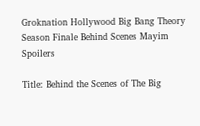Groknation Hollywood Big Bang Theory Season Finale Behind Scenes Mayim Spoilers

Title: Behind the Scenes of The Big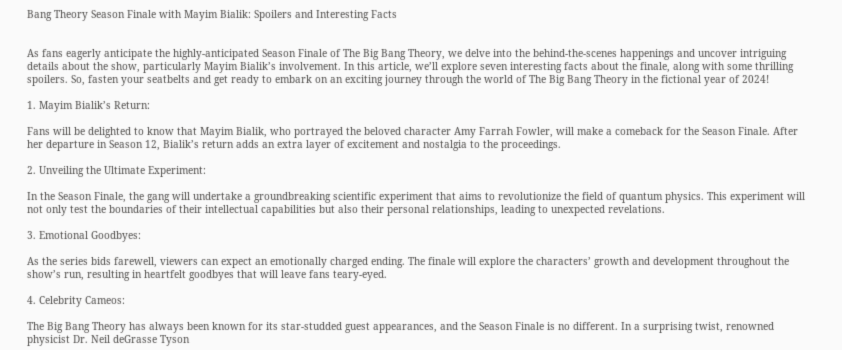Bang Theory Season Finale with Mayim Bialik: Spoilers and Interesting Facts


As fans eagerly anticipate the highly-anticipated Season Finale of The Big Bang Theory, we delve into the behind-the-scenes happenings and uncover intriguing details about the show, particularly Mayim Bialik’s involvement. In this article, we’ll explore seven interesting facts about the finale, along with some thrilling spoilers. So, fasten your seatbelts and get ready to embark on an exciting journey through the world of The Big Bang Theory in the fictional year of 2024!

1. Mayim Bialik’s Return:

Fans will be delighted to know that Mayim Bialik, who portrayed the beloved character Amy Farrah Fowler, will make a comeback for the Season Finale. After her departure in Season 12, Bialik’s return adds an extra layer of excitement and nostalgia to the proceedings.

2. Unveiling the Ultimate Experiment:

In the Season Finale, the gang will undertake a groundbreaking scientific experiment that aims to revolutionize the field of quantum physics. This experiment will not only test the boundaries of their intellectual capabilities but also their personal relationships, leading to unexpected revelations.

3. Emotional Goodbyes:

As the series bids farewell, viewers can expect an emotionally charged ending. The finale will explore the characters’ growth and development throughout the show’s run, resulting in heartfelt goodbyes that will leave fans teary-eyed.

4. Celebrity Cameos:

The Big Bang Theory has always been known for its star-studded guest appearances, and the Season Finale is no different. In a surprising twist, renowned physicist Dr. Neil deGrasse Tyson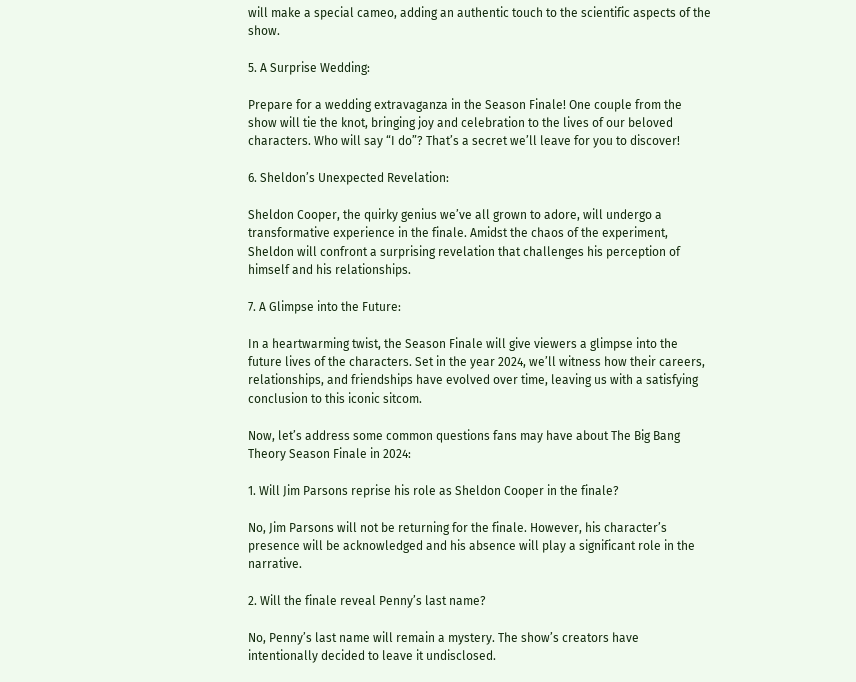will make a special cameo, adding an authentic touch to the scientific aspects of the show.

5. A Surprise Wedding:

Prepare for a wedding extravaganza in the Season Finale! One couple from the show will tie the knot, bringing joy and celebration to the lives of our beloved characters. Who will say “I do”? That’s a secret we’ll leave for you to discover!

6. Sheldon’s Unexpected Revelation:

Sheldon Cooper, the quirky genius we’ve all grown to adore, will undergo a transformative experience in the finale. Amidst the chaos of the experiment, Sheldon will confront a surprising revelation that challenges his perception of himself and his relationships.

7. A Glimpse into the Future:

In a heartwarming twist, the Season Finale will give viewers a glimpse into the future lives of the characters. Set in the year 2024, we’ll witness how their careers, relationships, and friendships have evolved over time, leaving us with a satisfying conclusion to this iconic sitcom.

Now, let’s address some common questions fans may have about The Big Bang Theory Season Finale in 2024:

1. Will Jim Parsons reprise his role as Sheldon Cooper in the finale?

No, Jim Parsons will not be returning for the finale. However, his character’s presence will be acknowledged and his absence will play a significant role in the narrative.

2. Will the finale reveal Penny’s last name?

No, Penny’s last name will remain a mystery. The show’s creators have intentionally decided to leave it undisclosed.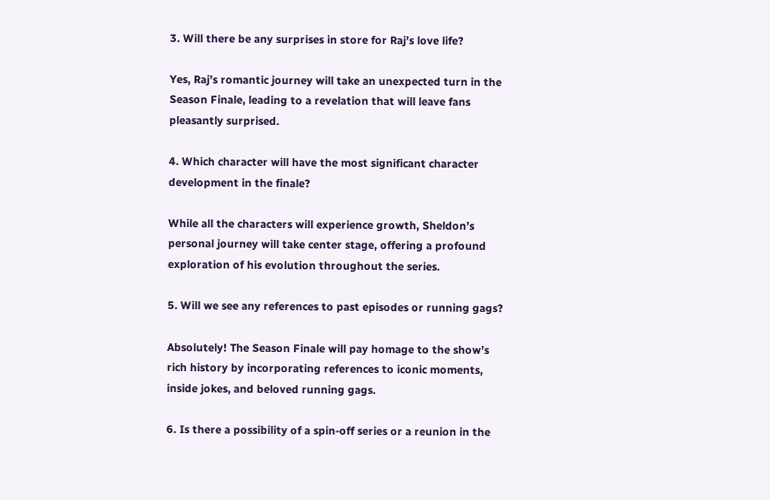3. Will there be any surprises in store for Raj’s love life?

Yes, Raj’s romantic journey will take an unexpected turn in the Season Finale, leading to a revelation that will leave fans pleasantly surprised.

4. Which character will have the most significant character development in the finale?

While all the characters will experience growth, Sheldon’s personal journey will take center stage, offering a profound exploration of his evolution throughout the series.

5. Will we see any references to past episodes or running gags?

Absolutely! The Season Finale will pay homage to the show’s rich history by incorporating references to iconic moments, inside jokes, and beloved running gags.

6. Is there a possibility of a spin-off series or a reunion in the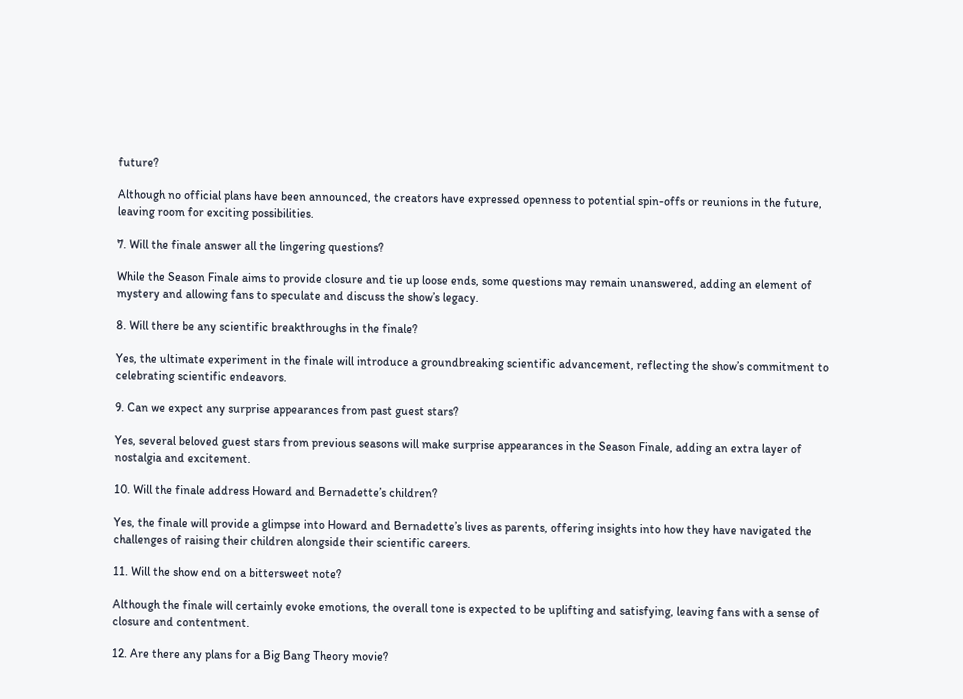future?

Although no official plans have been announced, the creators have expressed openness to potential spin-offs or reunions in the future, leaving room for exciting possibilities.

7. Will the finale answer all the lingering questions?

While the Season Finale aims to provide closure and tie up loose ends, some questions may remain unanswered, adding an element of mystery and allowing fans to speculate and discuss the show’s legacy.

8. Will there be any scientific breakthroughs in the finale?

Yes, the ultimate experiment in the finale will introduce a groundbreaking scientific advancement, reflecting the show’s commitment to celebrating scientific endeavors.

9. Can we expect any surprise appearances from past guest stars?

Yes, several beloved guest stars from previous seasons will make surprise appearances in the Season Finale, adding an extra layer of nostalgia and excitement.

10. Will the finale address Howard and Bernadette’s children?

Yes, the finale will provide a glimpse into Howard and Bernadette’s lives as parents, offering insights into how they have navigated the challenges of raising their children alongside their scientific careers.

11. Will the show end on a bittersweet note?

Although the finale will certainly evoke emotions, the overall tone is expected to be uplifting and satisfying, leaving fans with a sense of closure and contentment.

12. Are there any plans for a Big Bang Theory movie?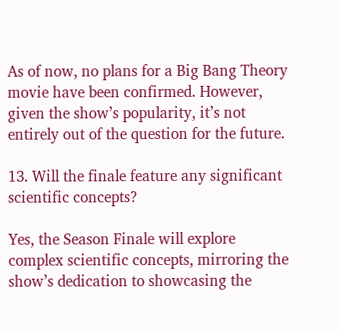As of now, no plans for a Big Bang Theory movie have been confirmed. However, given the show’s popularity, it’s not entirely out of the question for the future.

13. Will the finale feature any significant scientific concepts?

Yes, the Season Finale will explore complex scientific concepts, mirroring the show’s dedication to showcasing the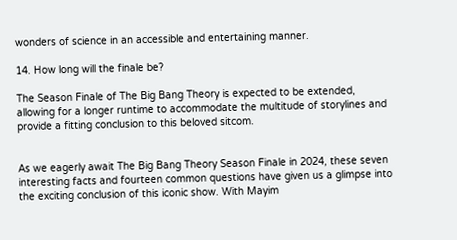wonders of science in an accessible and entertaining manner.

14. How long will the finale be?

The Season Finale of The Big Bang Theory is expected to be extended, allowing for a longer runtime to accommodate the multitude of storylines and provide a fitting conclusion to this beloved sitcom.


As we eagerly await The Big Bang Theory Season Finale in 2024, these seven interesting facts and fourteen common questions have given us a glimpse into the exciting conclusion of this iconic show. With Mayim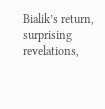Bialik’s return, surprising revelations,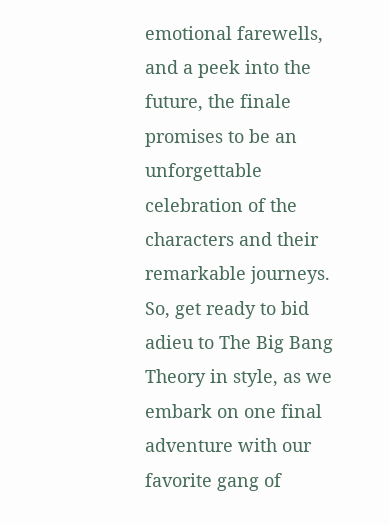emotional farewells, and a peek into the future, the finale promises to be an unforgettable celebration of the characters and their remarkable journeys. So, get ready to bid adieu to The Big Bang Theory in style, as we embark on one final adventure with our favorite gang of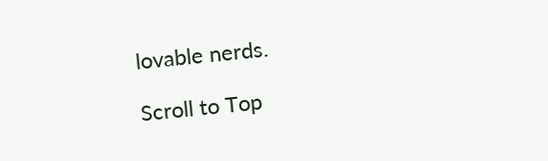lovable nerds.

Scroll to Top